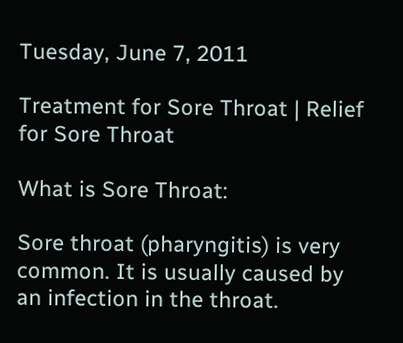Tuesday, June 7, 2011

Treatment for Sore Throat | Relief for Sore Throat

What is Sore Throat:

Sore throat (pharyngitis) is very common. It is usually caused by an infection in the throat.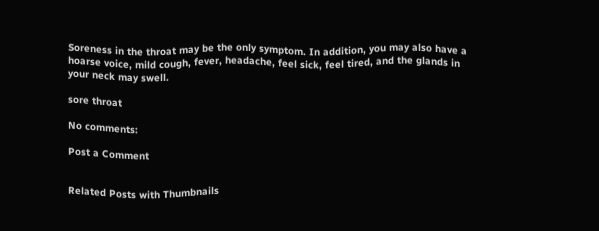Soreness in the throat may be the only symptom. In addition, you may also have a hoarse voice, mild cough, fever, headache, feel sick, feel tired, and the glands in your neck may swell.

sore throat

No comments:

Post a Comment


Related Posts with Thumbnails